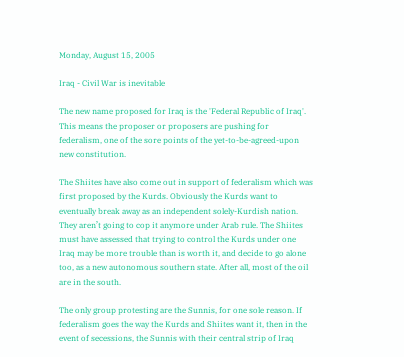Monday, August 15, 2005

Iraq - Civil War is inevitable

The new name proposed for Iraq is the 'Federal Republic of Iraq'. This means the proposer or proposers are pushing for federalism, one of the sore points of the yet-to-be-agreed-upon new constitution.

The Shiites have also come out in support of federalism which was first proposed by the Kurds. Obviously the Kurds want to eventually break away as an independent solely-Kurdish nation. They aren’t going to cop it anymore under Arab rule. The Shiites must have assessed that trying to control the Kurds under one Iraq may be more trouble than is worth it, and decide to go alone too, as a new autonomous southern state. After all, most of the oil are in the south.

The only group protesting are the Sunnis, for one sole reason. If federalism goes the way the Kurds and Shiites want it, then in the event of secessions, the Sunnis with their central strip of Iraq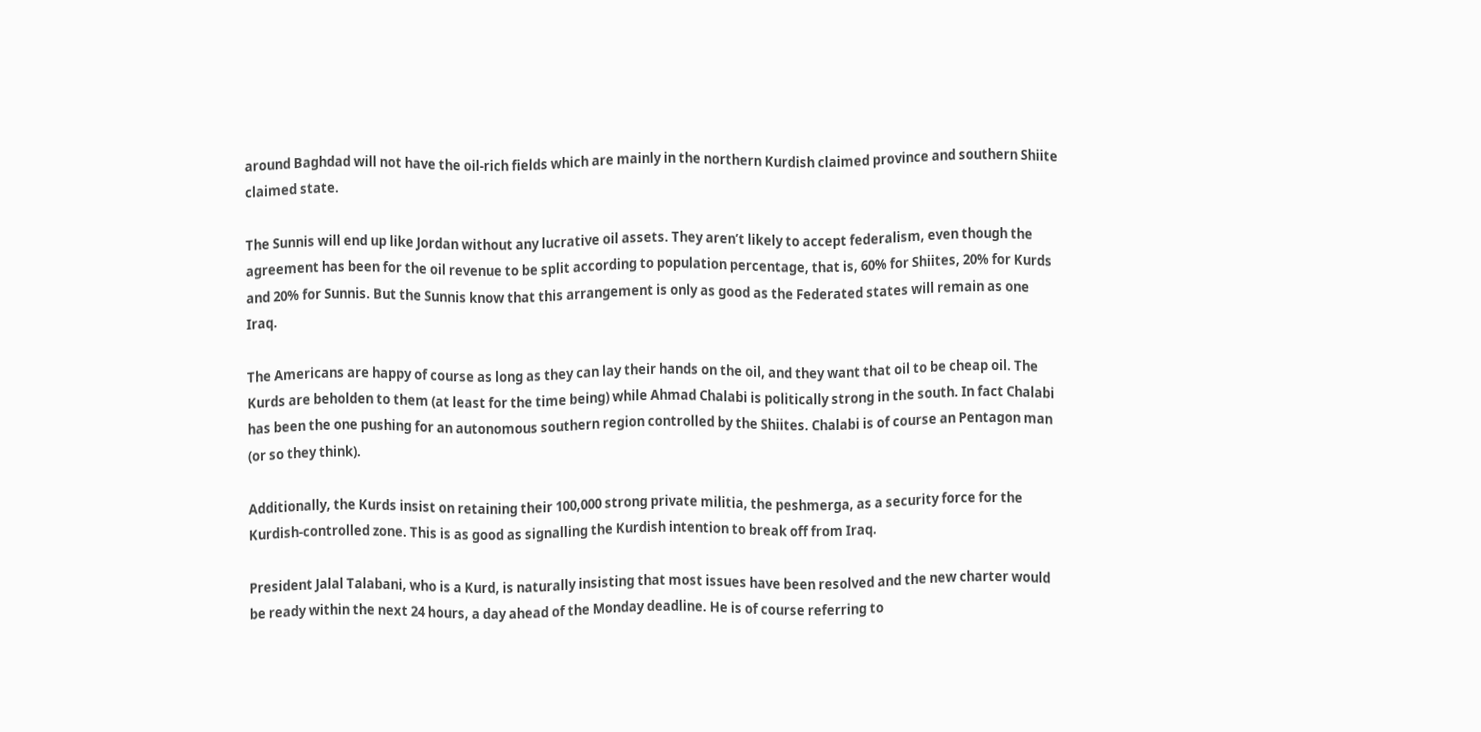around Baghdad will not have the oil-rich fields which are mainly in the northern Kurdish claimed province and southern Shiite claimed state.

The Sunnis will end up like Jordan without any lucrative oil assets. They aren’t likely to accept federalism, even though the agreement has been for the oil revenue to be split according to population percentage, that is, 60% for Shiites, 20% for Kurds and 20% for Sunnis. But the Sunnis know that this arrangement is only as good as the Federated states will remain as one Iraq.

The Americans are happy of course as long as they can lay their hands on the oil, and they want that oil to be cheap oil. The Kurds are beholden to them (at least for the time being) while Ahmad Chalabi is politically strong in the south. In fact Chalabi has been the one pushing for an autonomous southern region controlled by the Shiites. Chalabi is of course an Pentagon man (or so they think).

Additionally, the Kurds insist on retaining their 100,000 strong private militia, the peshmerga, as a security force for the Kurdish-controlled zone. This is as good as signalling the Kurdish intention to break off from Iraq.

President Jalal Talabani, who is a Kurd, is naturally insisting that most issues have been resolved and the new charter would be ready within the next 24 hours, a day ahead of the Monday deadline. He is of course referring to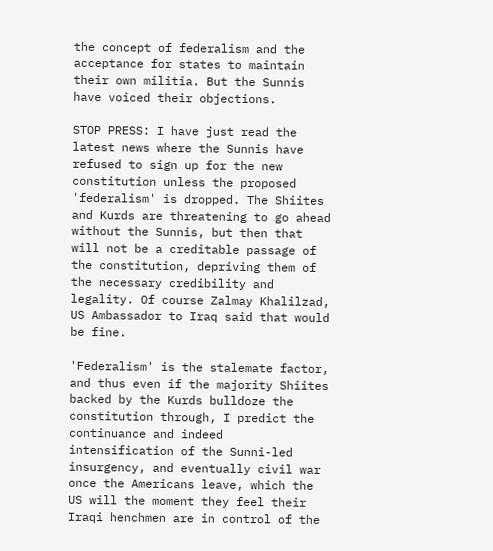the concept of federalism and the acceptance for states to maintain their own militia. But the Sunnis have voiced their objections.

STOP PRESS: I have just read the latest news where the Sunnis have refused to sign up for the new constitution unless the proposed 'federalism' is dropped. The Shiites and Kurds are threatening to go ahead without the Sunnis, but then that will not be a creditable passage of the constitution, depriving them of the necessary credibility and legality. Of course Zalmay Khalilzad, US Ambassador to Iraq said that would be fine.

'Federalism' is the stalemate factor, and thus even if the majority Shiites backed by the Kurds bulldoze the constitution through, I predict the continuance and indeed intensification of the Sunni-led insurgency, and eventually civil war once the Americans leave, which the US will the moment they feel their Iraqi henchmen are in control of the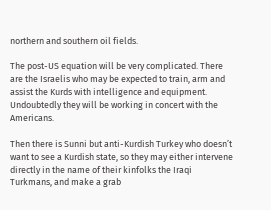northern and southern oil fields.

The post-US equation will be very complicated. There are the Israelis who may be expected to train, arm and assist the Kurds with intelligence and equipment. Undoubtedly they will be working in concert with the Americans.

Then there is Sunni but anti-Kurdish Turkey who doesn’t want to see a Kurdish state, so they may either intervene directly in the name of their kinfolks the Iraqi Turkmans, and make a grab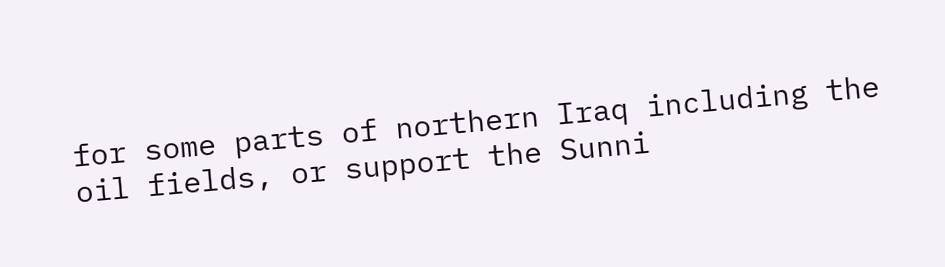for some parts of northern Iraq including the oil fields, or support the Sunni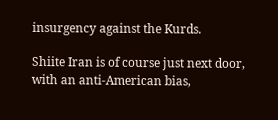insurgency against the Kurds.

Shiite Iran is of course just next door, with an anti-American bias,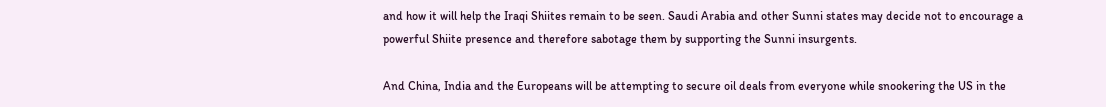and how it will help the Iraqi Shiites remain to be seen. Saudi Arabia and other Sunni states may decide not to encourage a powerful Shiite presence and therefore sabotage them by supporting the Sunni insurgents.

And China, India and the Europeans will be attempting to secure oil deals from everyone while snookering the US in the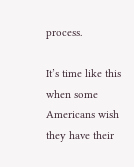process.

It’s time like this when some Americans wish they have their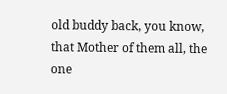old buddy back, you know, that Mother of them all, the one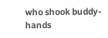who shook buddy-hands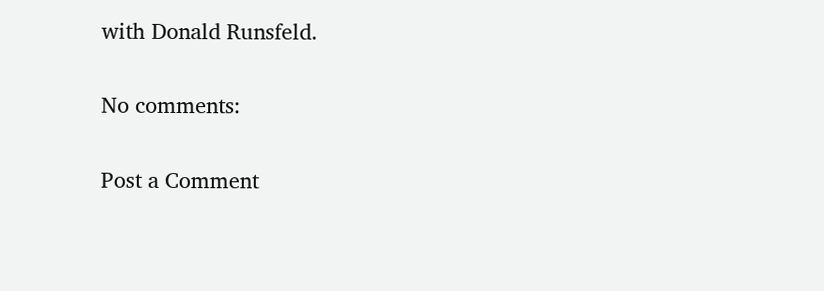with Donald Runsfeld.

No comments:

Post a Comment